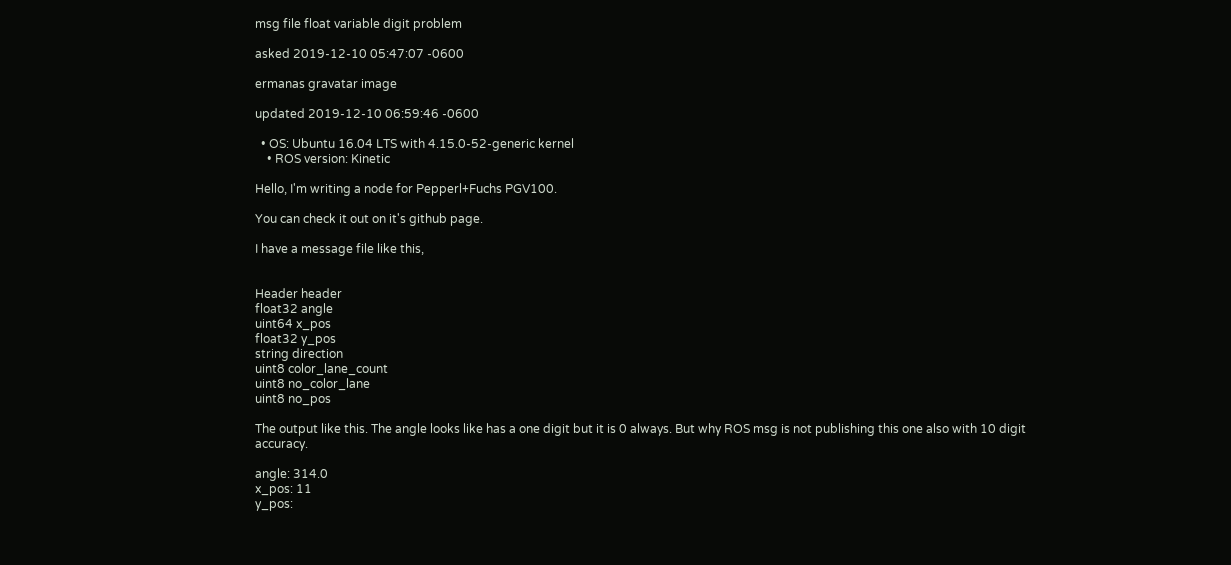msg file float variable digit problem

asked 2019-12-10 05:47:07 -0600

ermanas gravatar image

updated 2019-12-10 06:59:46 -0600

  • OS: Ubuntu 16.04 LTS with 4.15.0-52-generic kernel
    • ROS version: Kinetic

Hello, I'm writing a node for Pepperl+Fuchs PGV100.

You can check it out on it's github page.

I have a message file like this,


Header header
float32 angle
uint64 x_pos
float32 y_pos
string direction
uint8 color_lane_count
uint8 no_color_lane
uint8 no_pos

The output like this. The angle looks like has a one digit but it is 0 always. But why ROS msg is not publishing this one also with 10 digit accuracy.

angle: 314.0
x_pos: 11
y_pos: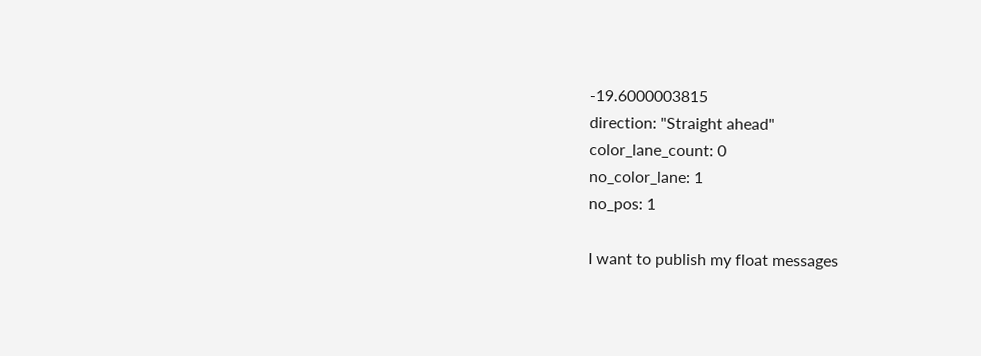-19.6000003815
direction: "Straight ahead"
color_lane_count: 0
no_color_lane: 1
no_pos: 1

I want to publish my float messages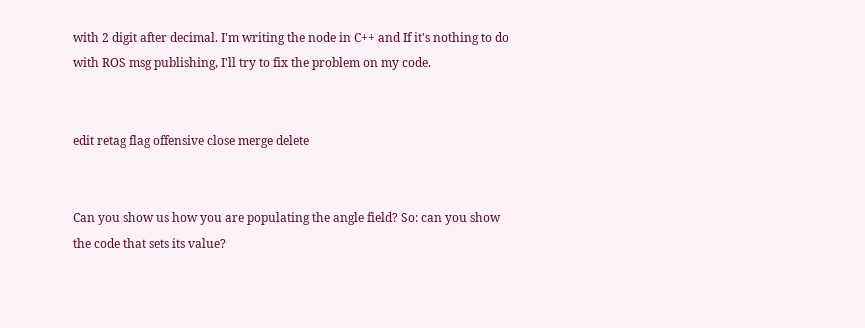with 2 digit after decimal. I'm writing the node in C++ and If it's nothing to do with ROS msg publishing, I'll try to fix the problem on my code.


edit retag flag offensive close merge delete


Can you show us how you are populating the angle field? So: can you show the code that sets its value?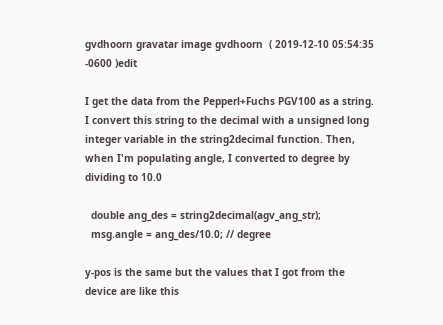gvdhoorn gravatar image gvdhoorn  ( 2019-12-10 05:54:35 -0600 )edit

I get the data from the Pepperl+Fuchs PGV100 as a string. I convert this string to the decimal with a unsigned long integer variable in the string2decimal function. Then, when I'm populating angle, I converted to degree by dividing to 10.0

  double ang_des = string2decimal(agv_ang_str);
  msg.angle = ang_des/10.0; // degree

y-pos is the same but the values that I got from the device are like this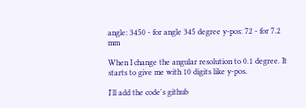angle: 3450 - for angle 345 degree y-pos: 72 - for 7.2 mm

When I change the angular resolution to 0.1 degree. It starts to give me with 10 digits like y-pos.

I'll add the code's github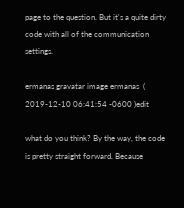page to the question. But it's a quite dirty code with all of the communication settings.

ermanas gravatar image ermanas  ( 2019-12-10 06:41:54 -0600 )edit

what do you think? By the way, the code is pretty straight forward. Because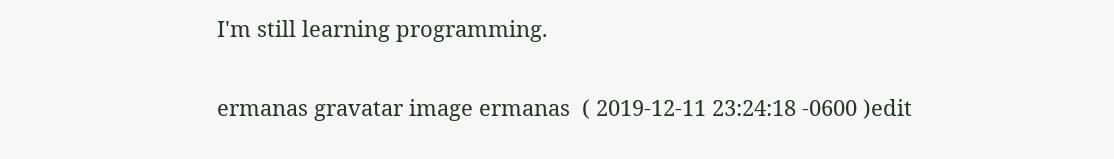I'm still learning programming.

ermanas gravatar image ermanas  ( 2019-12-11 23:24:18 -0600 )edit